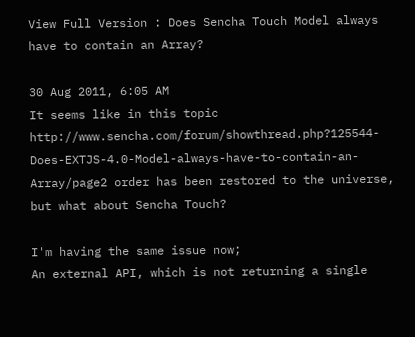View Full Version : Does Sencha Touch Model always have to contain an Array?

30 Aug 2011, 6:05 AM
It seems like in this topic http://www.sencha.com/forum/showthread.php?125544-Does-EXTJS-4.0-Model-always-have-to-contain-an-Array/page2 order has been restored to the universe, but what about Sencha Touch?

I'm having the same issue now;
An external API, which is not returning a single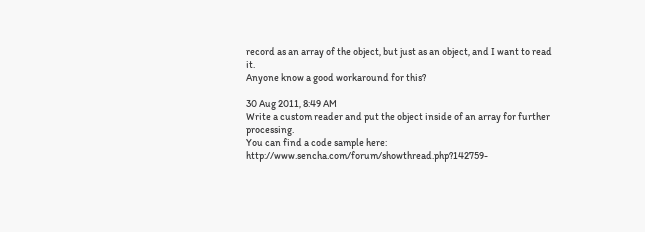record as an array of the object, but just as an object, and I want to read it.
Anyone know a good workaround for this?

30 Aug 2011, 8:49 AM
Write a custom reader and put the object inside of an array for further processing.
You can find a code sample here: http://www.sencha.com/forum/showthread.php?142759-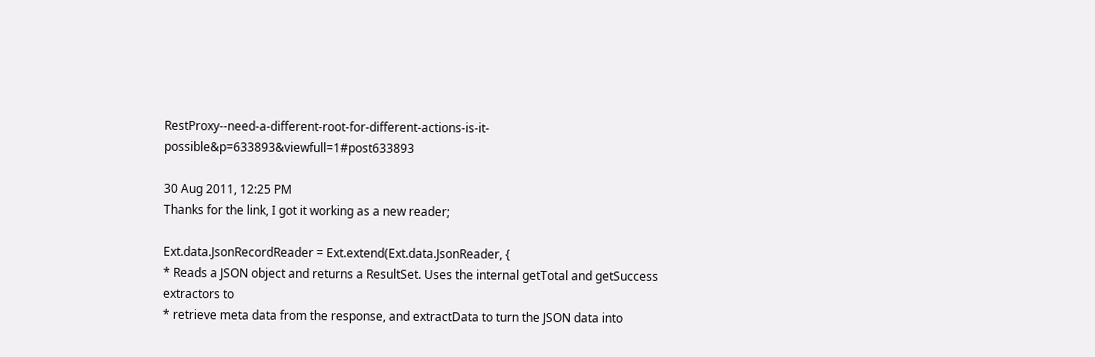RestProxy--need-a-different-root-for-different-actions-is-it-possible&p=633893&viewfull=1#post633893

30 Aug 2011, 12:25 PM
Thanks for the link, I got it working as a new reader;

Ext.data.JsonRecordReader = Ext.extend(Ext.data.JsonReader, {
* Reads a JSON object and returns a ResultSet. Uses the internal getTotal and getSuccess extractors to
* retrieve meta data from the response, and extractData to turn the JSON data into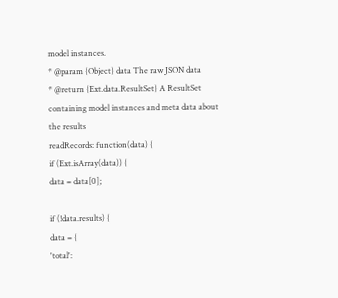model instances.
* @param {Object} data The raw JSON data
* @return {Ext.data.ResultSet} A ResultSet containing model instances and meta data about the results
readRecords: function(data) {
if (Ext.isArray(data)) {
data = data[0];

if (!data.results) {
data = {
'total':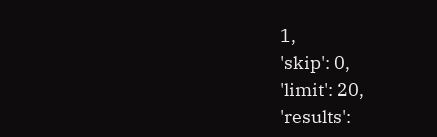1,
'skip': 0,
'limit': 20,
'results':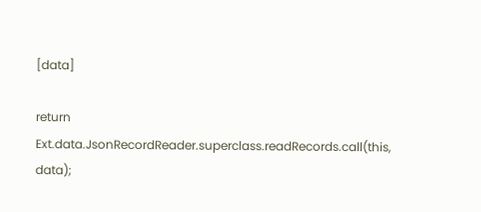[data]

return Ext.data.JsonRecordReader.superclass.readRecords.call(this, data);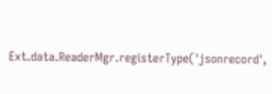Ext.data.ReaderMgr.registerType('jsonrecord',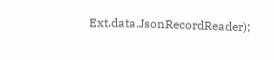Ext.data.JsonRecordReader);